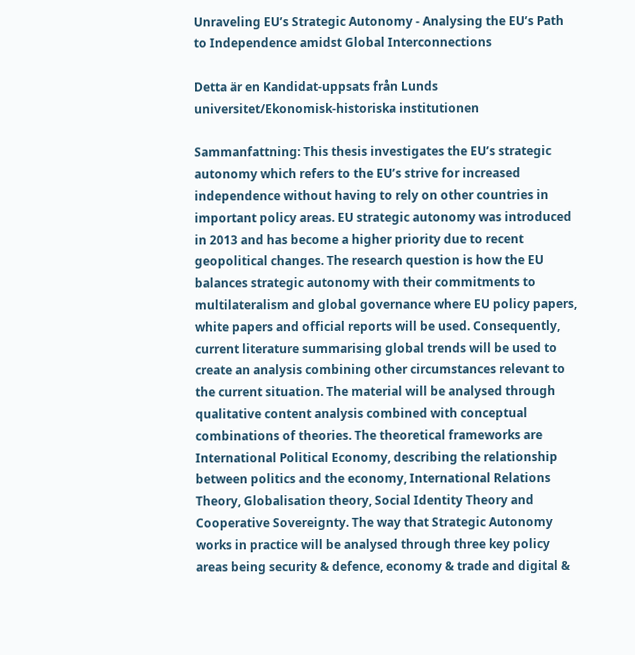Unraveling EU’s Strategic Autonomy - Analysing the EU’s Path to Independence amidst Global Interconnections

Detta är en Kandidat-uppsats från Lunds universitet/Ekonomisk-historiska institutionen

Sammanfattning: This thesis investigates the EU’s strategic autonomy which refers to the EU’s strive for increased independence without having to rely on other countries in important policy areas. EU strategic autonomy was introduced in 2013 and has become a higher priority due to recent geopolitical changes. The research question is how the EU balances strategic autonomy with their commitments to multilateralism and global governance where EU policy papers, white papers and official reports will be used. Consequently, current literature summarising global trends will be used to create an analysis combining other circumstances relevant to the current situation. The material will be analysed through qualitative content analysis combined with conceptual combinations of theories. The theoretical frameworks are International Political Economy, describing the relationship between politics and the economy, International Relations Theory, Globalisation theory, Social Identity Theory and Cooperative Sovereignty. The way that Strategic Autonomy works in practice will be analysed through three key policy areas being security & defence, economy & trade and digital &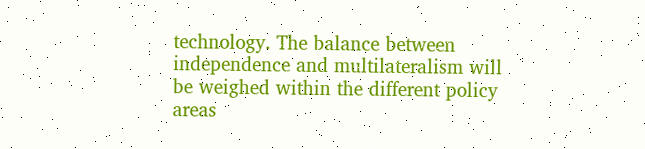technology. The balance between independence and multilateralism will be weighed within the different policy areas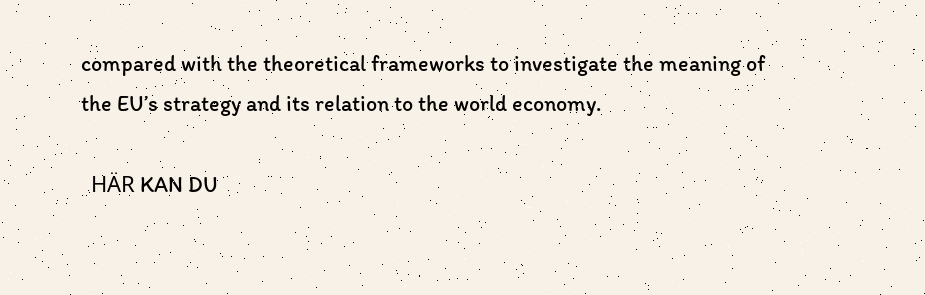compared with the theoretical frameworks to investigate the meaning of the EU’s strategy and its relation to the world economy.

  HÄR KAN DU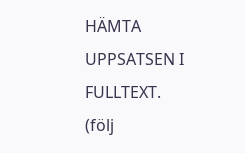HÄMTA UPPSATSEN I FULLTEXT. (följ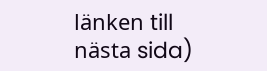länken till nästa sida)